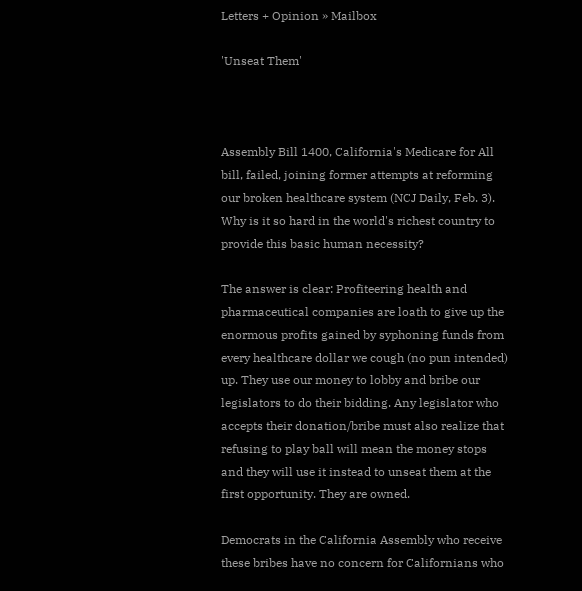Letters + Opinion » Mailbox

'Unseat Them'



Assembly Bill 1400, California's Medicare for All bill, failed, joining former attempts at reforming our broken healthcare system (NCJ Daily, Feb. 3). Why is it so hard in the world's richest country to provide this basic human necessity?

The answer is clear: Profiteering health and pharmaceutical companies are loath to give up the enormous profits gained by syphoning funds from every healthcare dollar we cough (no pun intended) up. They use our money to lobby and bribe our legislators to do their bidding. Any legislator who accepts their donation/bribe must also realize that refusing to play ball will mean the money stops and they will use it instead to unseat them at the first opportunity. They are owned.

Democrats in the California Assembly who receive these bribes have no concern for Californians who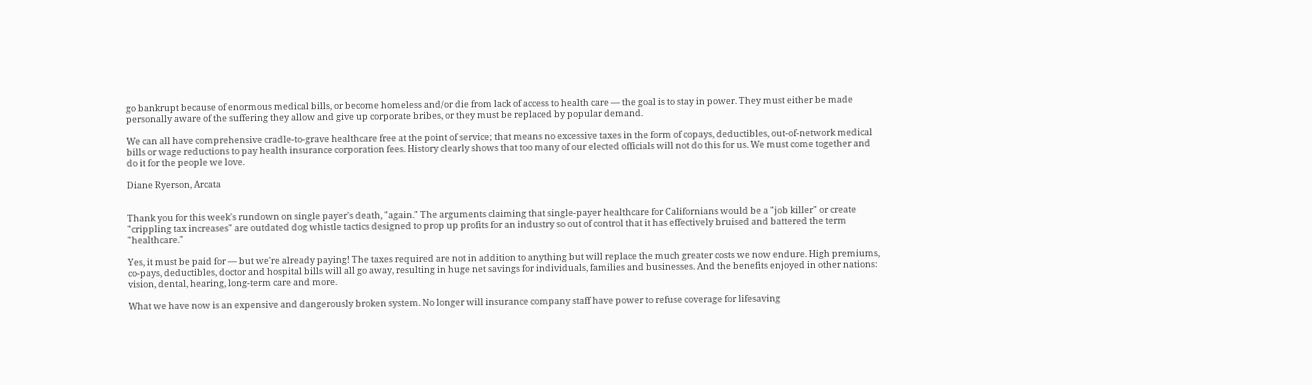go bankrupt because of enormous medical bills, or become homeless and/or die from lack of access to health care — the goal is to stay in power. They must either be made personally aware of the suffering they allow and give up corporate bribes, or they must be replaced by popular demand.

We can all have comprehensive cradle-to-grave healthcare free at the point of service; that means no excessive taxes in the form of copays, deductibles, out-of-network medical bills or wage reductions to pay health insurance corporation fees. History clearly shows that too many of our elected officials will not do this for us. We must come together and do it for the people we love.

Diane Ryerson, Arcata


Thank you for this week's rundown on single payer's death, "again." The arguments claiming that single-payer healthcare for Californians would be a "job killer" or create "crippling tax increases" are outdated dog whistle tactics designed to prop up profits for an industry so out of control that it has effectively bruised and battered the term "healthcare."

Yes, it must be paid for — but we're already paying! The taxes required are not in addition to anything but will replace the much greater costs we now endure. High premiums, co-pays, deductibles, doctor and hospital bills will all go away, resulting in huge net savings for individuals, families and businesses. And the benefits enjoyed in other nations: vision, dental, hearing, long-term care and more.

What we have now is an expensive and dangerously broken system. No longer will insurance company staff have power to refuse coverage for lifesaving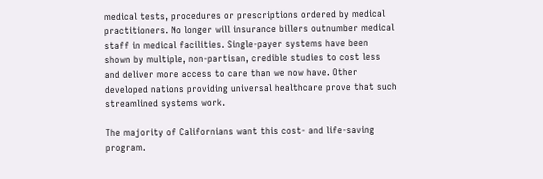medical tests, procedures or prescriptions ordered by medical practitioners. No longer will insurance billers outnumber medical staff in medical facilities. Single-payer systems have been shown by multiple, non-partisan, credible studies to cost less and deliver more access to care than we now have. Other developed nations providing universal healthcare prove that such streamlined systems work.

The majority of Californians want this cost- and life-saving program.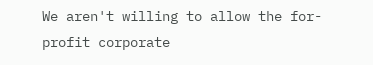We aren't willing to allow the for-profit corporate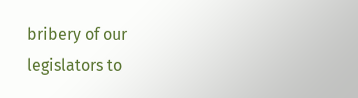bribery of our legislators to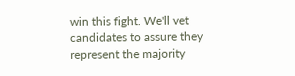win this fight. We'll vet candidates to assure they represent the majority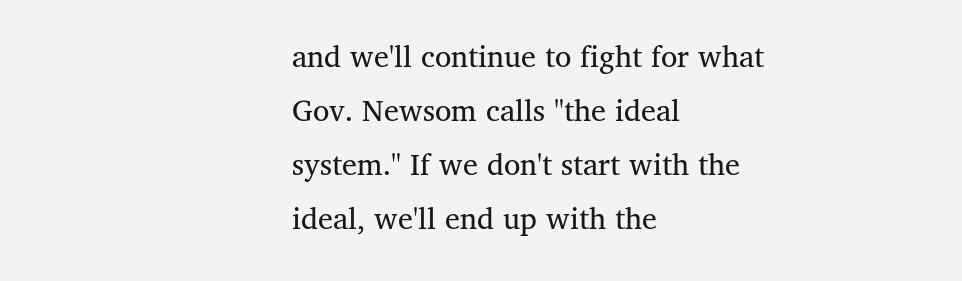and we'll continue to fight for what Gov. Newsom calls "the ideal system." If we don't start with the ideal, we'll end up with the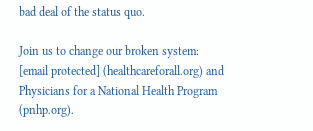bad deal of the status quo.

Join us to change our broken system: [email protected] (healthcareforall.org) and Physicians for a National Health Program (pnhp.org).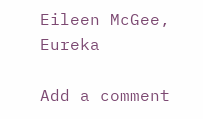Eileen McGee, Eureka

Add a comment